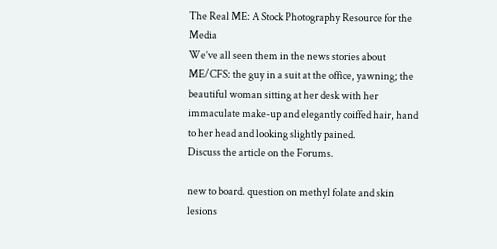The Real ME: A Stock Photography Resource for the Media
We’ve all seen them in the news stories about ME/CFS: the guy in a suit at the office, yawning; the beautiful woman sitting at her desk with her immaculate make-up and elegantly coiffed hair, hand to her head and looking slightly pained.
Discuss the article on the Forums.

new to board. question on methyl folate and skin lesions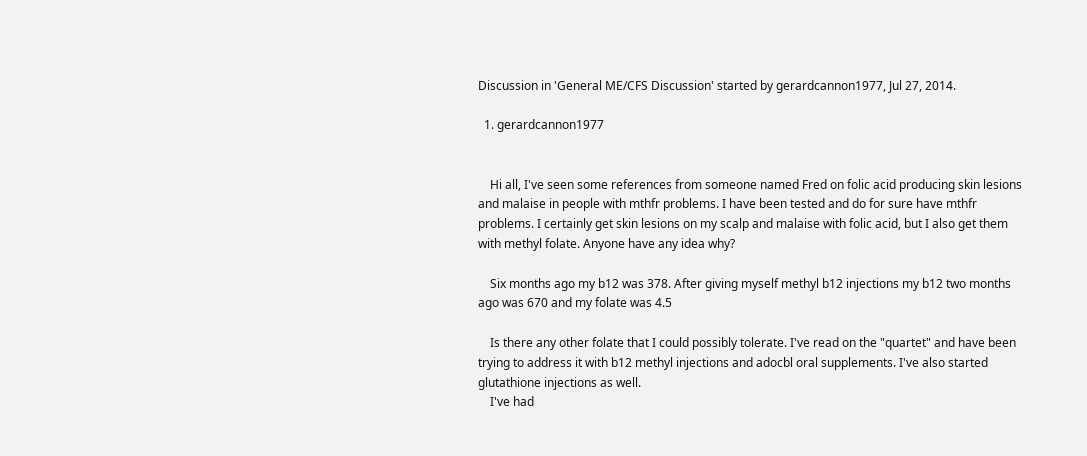Discussion in 'General ME/CFS Discussion' started by gerardcannon1977, Jul 27, 2014.

  1. gerardcannon1977


    Hi all, I've seen some references from someone named Fred on folic acid producing skin lesions and malaise in people with mthfr problems. I have been tested and do for sure have mthfr problems. I certainly get skin lesions on my scalp and malaise with folic acid, but I also get them with methyl folate. Anyone have any idea why?

    Six months ago my b12 was 378. After giving myself methyl b12 injections my b12 two months ago was 670 and my folate was 4.5

    Is there any other folate that I could possibly tolerate. I've read on the "quartet" and have been trying to address it with b12 methyl injections and adocbl oral supplements. I've also started glutathione injections as well.
    I've had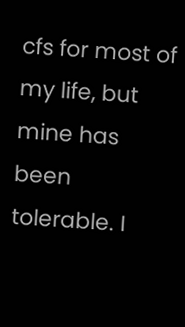cfs for most of my life, but mine has been tolerable. I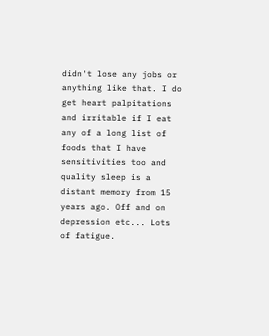didn't lose any jobs or anything like that. I do get heart palpitations and irritable if I eat any of a long list of foods that I have sensitivities too and quality sleep is a distant memory from 15 years ago. Off and on depression etc... Lots of fatigue.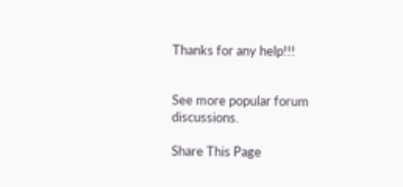Thanks for any help!!!


See more popular forum discussions.

Share This Page